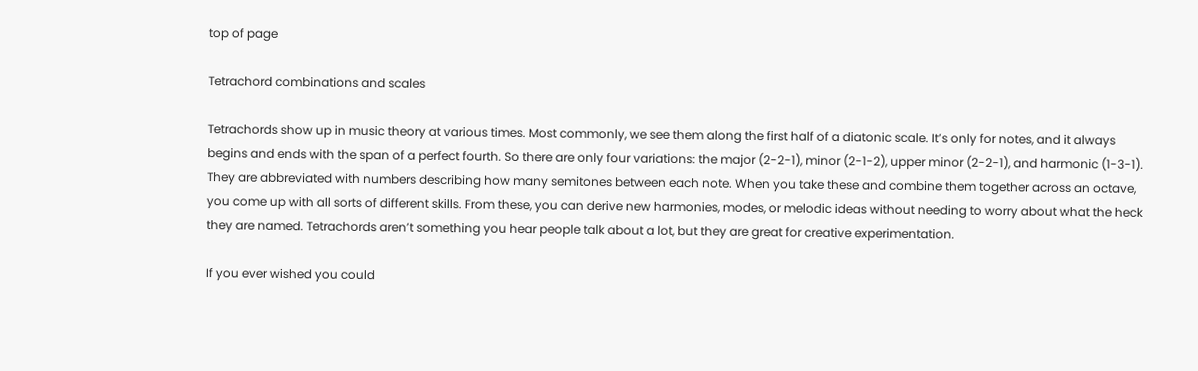top of page

Tetrachord combinations and scales

Tetrachords show up in music theory at various times. Most commonly, we see them along the first half of a diatonic scale. It’s only for notes, and it always begins and ends with the span of a perfect fourth. So there are only four variations: the major (2-2-1), minor (2-1-2), upper minor (2-2-1), and harmonic (1-3-1). They are abbreviated with numbers describing how many semitones between each note. When you take these and combine them together across an octave, you come up with all sorts of different skills. From these, you can derive new harmonies, modes, or melodic ideas without needing to worry about what the heck they are named. Tetrachords aren’t something you hear people talk about a lot, but they are great for creative experimentation.

If you ever wished you could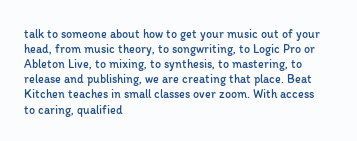talk to someone about how to get your music out of your head, from music theory, to songwriting, to Logic Pro or Ableton Live, to mixing, to synthesis, to mastering, to release and publishing, we are creating that place. Beat Kitchen teaches in small classes over zoom. With access to caring, qualified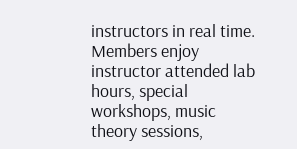instructors in real time. Members enjoy instructor attended lab hours, special workshops, music theory sessions,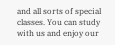and all sorts of special classes. You can study with us and enjoy our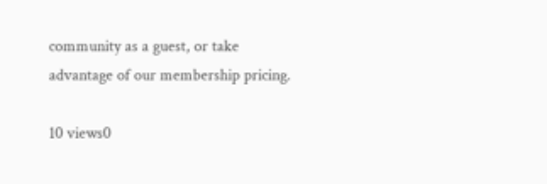community as a guest, or take advantage of our membership pricing.

10 views0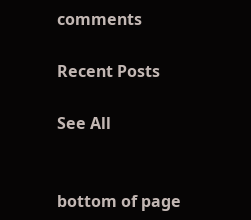comments

Recent Posts

See All


bottom of page